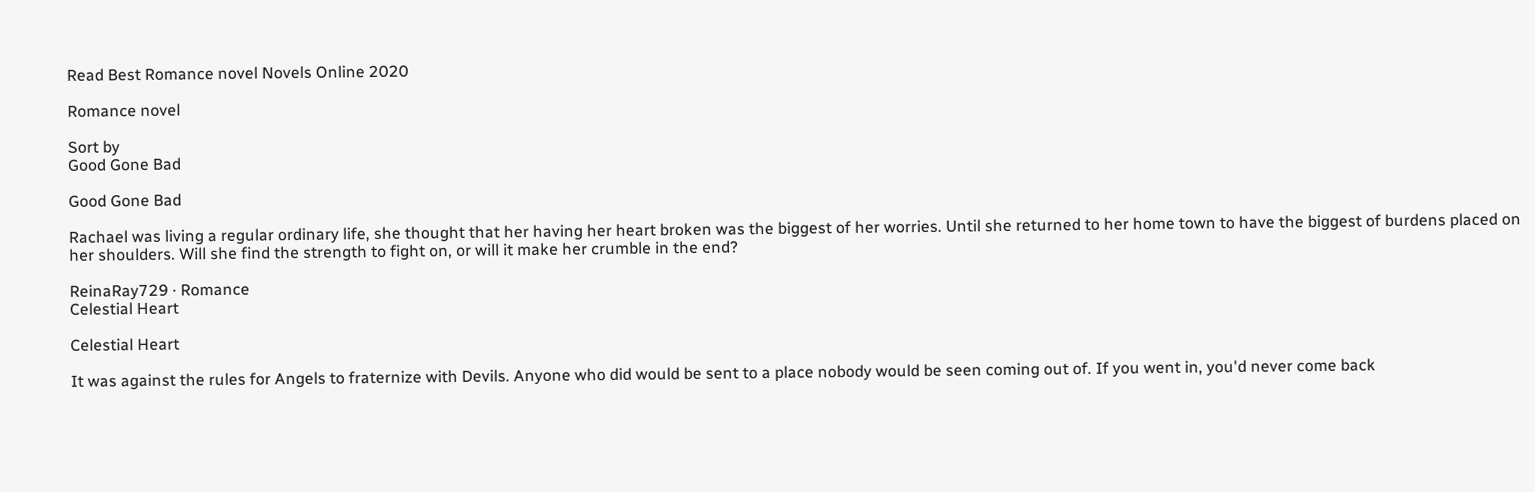Read Best Romance novel Novels Online 2020

Romance novel

Sort by
Good Gone Bad

Good Gone Bad

Rachael was living a regular ordinary life, she thought that her having her heart broken was the biggest of her worries. Until she returned to her home town to have the biggest of burdens placed on her shoulders. Will she find the strength to fight on, or will it make her crumble in the end?

ReinaRay729 · Romance
Celestial Heart

Celestial Heart

It was against the rules for Angels to fraternize with Devils. Anyone who did would be sent to a place nobody would be seen coming out of. If you went in, you'd never come back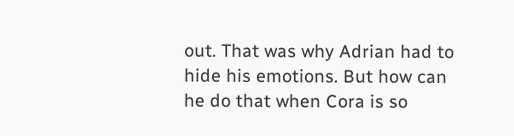out. That was why Adrian had to hide his emotions. But how can he do that when Cora is so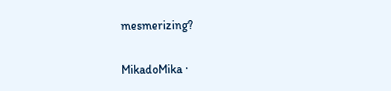mesmerizing?

MikadoMika ·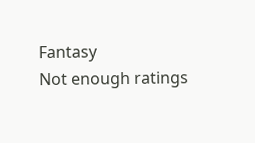Fantasy
Not enough ratings